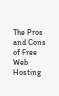The Pros and Cons of Free Web Hosting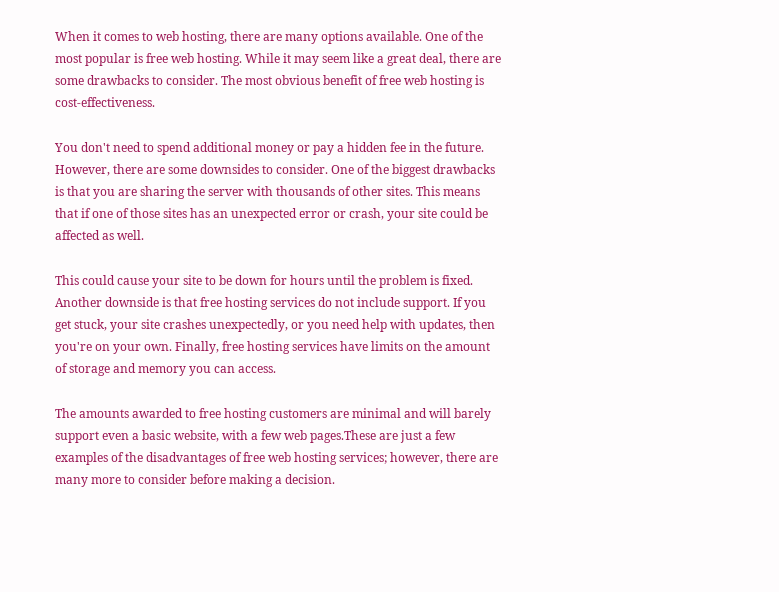When it comes to web hosting, there are many options available. One of the most popular is free web hosting. While it may seem like a great deal, there are some drawbacks to consider. The most obvious benefit of free web hosting is cost-effectiveness.

You don't need to spend additional money or pay a hidden fee in the future. However, there are some downsides to consider. One of the biggest drawbacks is that you are sharing the server with thousands of other sites. This means that if one of those sites has an unexpected error or crash, your site could be affected as well.

This could cause your site to be down for hours until the problem is fixed. Another downside is that free hosting services do not include support. If you get stuck, your site crashes unexpectedly, or you need help with updates, then you're on your own. Finally, free hosting services have limits on the amount of storage and memory you can access.

The amounts awarded to free hosting customers are minimal and will barely support even a basic website, with a few web pages.These are just a few examples of the disadvantages of free web hosting services; however, there are many more to consider before making a decision.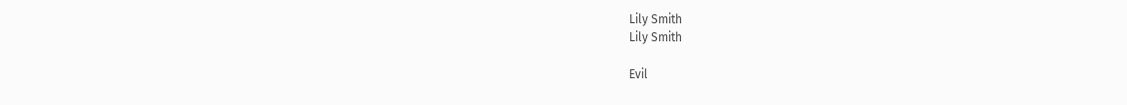Lily Smith
Lily Smith

Evil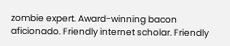zombie expert. Award-winning bacon aficionado. Friendly internet scholar. Friendly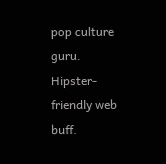pop culture guru. Hipster-friendly web buff.